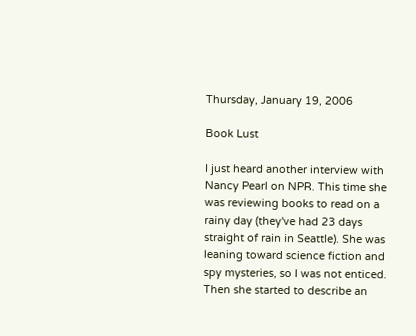Thursday, January 19, 2006

Book Lust

I just heard another interview with Nancy Pearl on NPR. This time she was reviewing books to read on a rainy day (they've had 23 days straight of rain in Seattle). She was leaning toward science fiction and spy mysteries, so I was not enticed. Then she started to describe an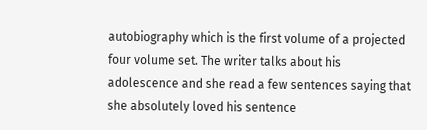autobiography which is the first volume of a projected four volume set. The writer talks about his adolescence and she read a few sentences saying that she absolutely loved his sentence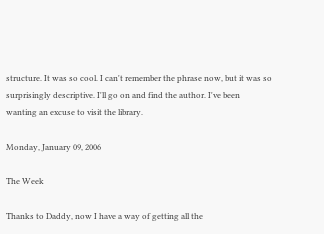structure. It was so cool. I can't remember the phrase now, but it was so surprisingly descriptive. I'll go on and find the author. I've been wanting an excuse to visit the library.

Monday, January 09, 2006

The Week

Thanks to Daddy, now I have a way of getting all the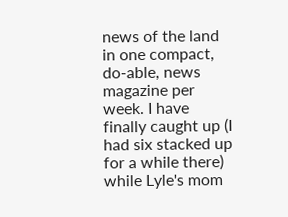news of the land in one compact, do-able, news magazine per week. I have finally caught up (I had six stacked up for a while there) while Lyle's mom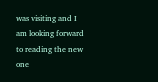was visiting and I am looking forward to reading the new one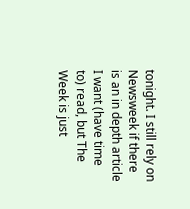tonight. I still rely on Newsweek if there is an in depth article I want (have time to) read, but The Week is just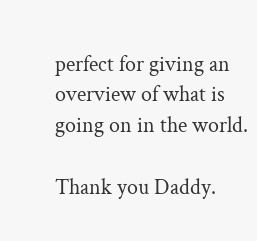perfect for giving an overview of what is going on in the world.

Thank you Daddy.